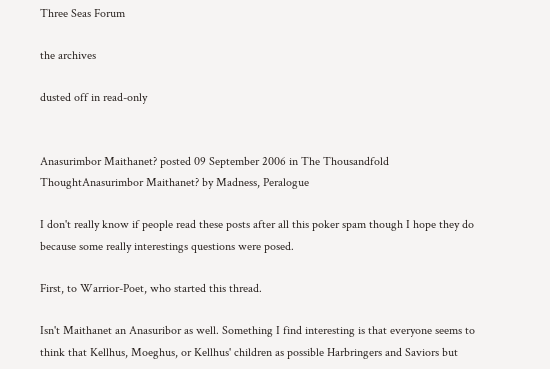Three Seas Forum

the archives

dusted off in read-only


Anasurimbor Maithanet? posted 09 September 2006 in The Thousandfold ThoughtAnasurimbor Maithanet? by Madness, Peralogue

I don't really know if people read these posts after all this poker spam though I hope they do because some really interestings questions were posed.

First, to Warrior-Poet, who started this thread.

Isn't Maithanet an Anasuribor as well. Something I find interesting is that everyone seems to think that Kellhus, Moeghus, or Kellhus' children as possible Harbringers and Saviors but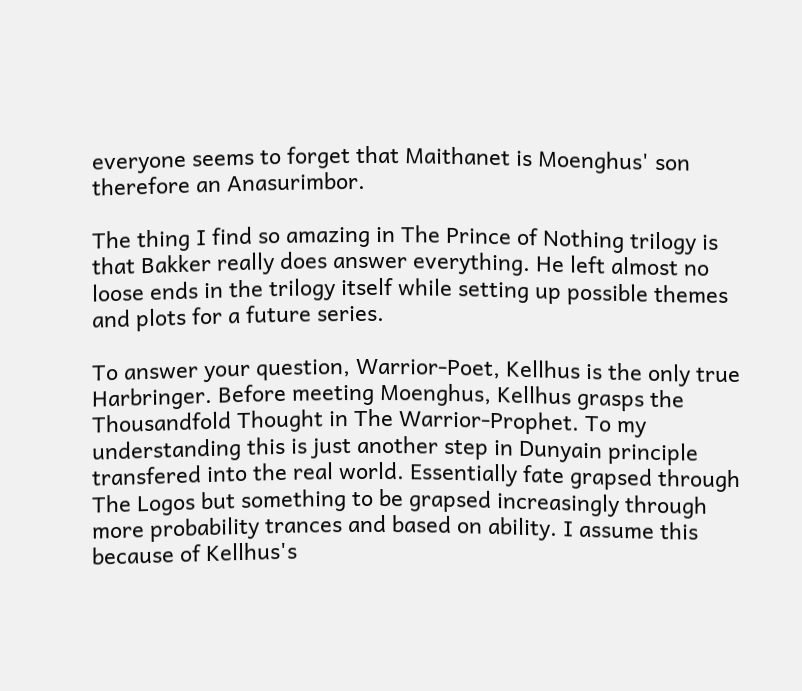everyone seems to forget that Maithanet is Moenghus' son therefore an Anasurimbor.

The thing I find so amazing in The Prince of Nothing trilogy is that Bakker really does answer everything. He left almost no loose ends in the trilogy itself while setting up possible themes and plots for a future series.

To answer your question, Warrior-Poet, Kellhus is the only true Harbringer. Before meeting Moenghus, Kellhus grasps the Thousandfold Thought in The Warrior-Prophet. To my understanding this is just another step in Dunyain principle transfered into the real world. Essentially fate grapsed through The Logos but something to be grapsed increasingly through more probability trances and based on ability. I assume this because of Kellhus's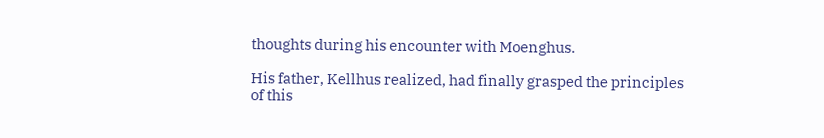thoughts during his encounter with Moenghus.

His father, Kellhus realized, had finally grasped the principles of this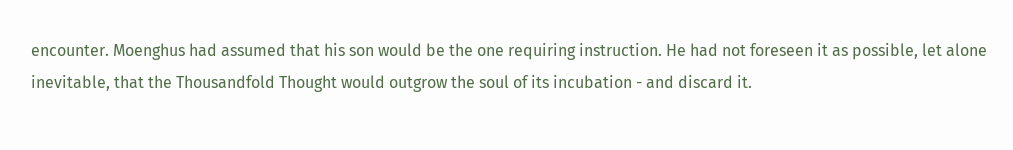encounter. Moenghus had assumed that his son would be the one requiring instruction. He had not foreseen it as possible, let alone inevitable, that the Thousandfold Thought would outgrow the soul of its incubation - and discard it.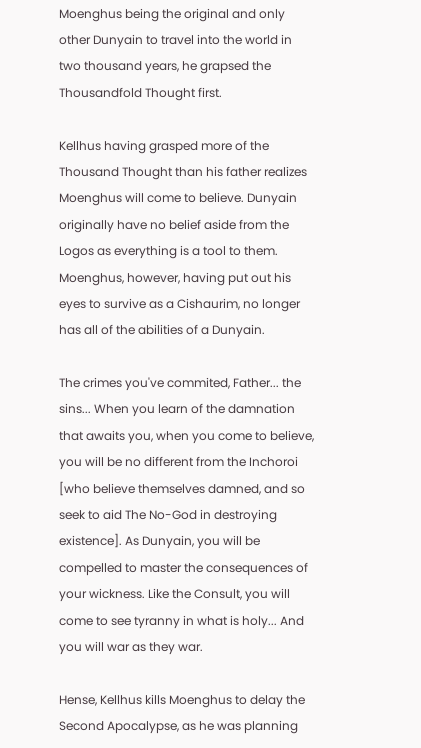Moenghus being the original and only other Dunyain to travel into the world in two thousand years, he grapsed the Thousandfold Thought first.

Kellhus having grasped more of the Thousand Thought than his father realizes Moenghus will come to believe. Dunyain originally have no belief aside from the Logos as everything is a tool to them. Moenghus, however, having put out his eyes to survive as a Cishaurim, no longer has all of the abilities of a Dunyain.

The crimes you've commited, Father... the sins... When you learn of the damnation that awaits you, when you come to believe, you will be no different from the Inchoroi [who believe themselves damned, and so seek to aid The No-God in destroying existence]. As Dunyain, you will be compelled to master the consequences of your wickness. Like the Consult, you will come to see tyranny in what is holy... And you will war as they war.

Hense, Kellhus kills Moenghus to delay the Second Apocalypse, as he was planning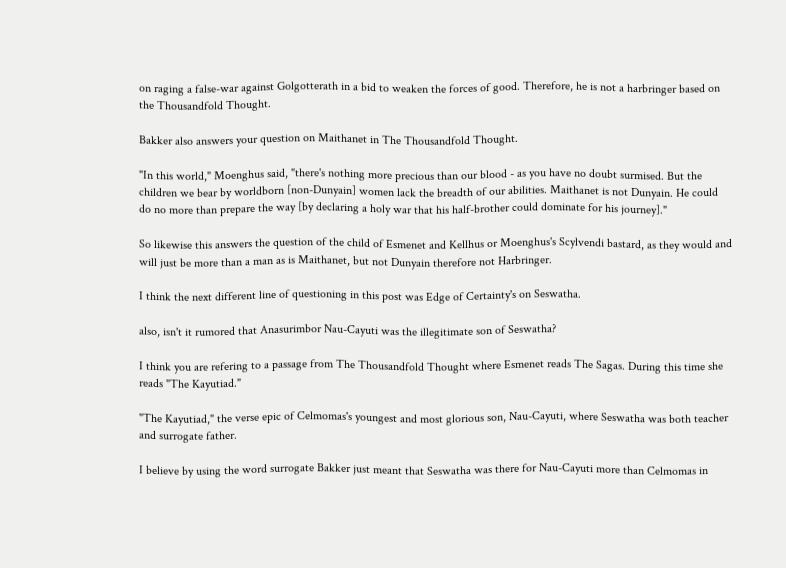on raging a false-war against Golgotterath in a bid to weaken the forces of good. Therefore, he is not a harbringer based on the Thousandfold Thought.

Bakker also answers your question on Maithanet in The Thousandfold Thought.

"In this world," Moenghus said, "there's nothing more precious than our blood - as you have no doubt surmised. But the children we bear by worldborn [non-Dunyain] women lack the breadth of our abilities. Maithanet is not Dunyain. He could do no more than prepare the way [by declaring a holy war that his half-brother could dominate for his journey]."

So likewise this answers the question of the child of Esmenet and Kellhus or Moenghus's Scylvendi bastard, as they would and will just be more than a man as is Maithanet, but not Dunyain therefore not Harbringer.

I think the next different line of questioning in this post was Edge of Certainty's on Seswatha.

also, isn't it rumored that Anasurimbor Nau-Cayuti was the illegitimate son of Seswatha?

I think you are refering to a passage from The Thousandfold Thought where Esmenet reads The Sagas. During this time she reads "The Kayutiad."

"The Kayutiad," the verse epic of Celmomas's youngest and most glorious son, Nau-Cayuti, where Seswatha was both teacher and surrogate father.

I believe by using the word surrogate Bakker just meant that Seswatha was there for Nau-Cayuti more than Celmomas in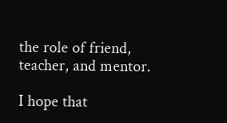the role of friend, teacher, and mentor.

I hope that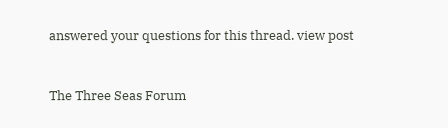answered your questions for this thread. view post


The Three Seas Forum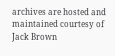archives are hosted and maintained courtesy of Jack Brown